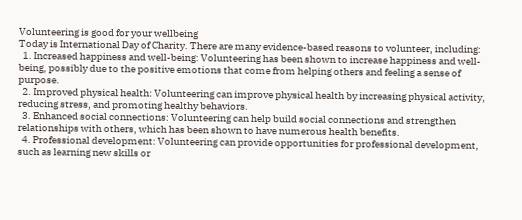Volunteering is good for your wellbeing
Today is International Day of Charity. There are many evidence-based reasons to volunteer, including:
  1. Increased happiness and well-being: Volunteering has been shown to increase happiness and well-being, possibly due to the positive emotions that come from helping others and feeling a sense of purpose.
  2. Improved physical health: Volunteering can improve physical health by increasing physical activity, reducing stress, and promoting healthy behaviors.
  3. Enhanced social connections: Volunteering can help build social connections and strengthen relationships with others, which has been shown to have numerous health benefits.
  4. Professional development: Volunteering can provide opportunities for professional development, such as learning new skills or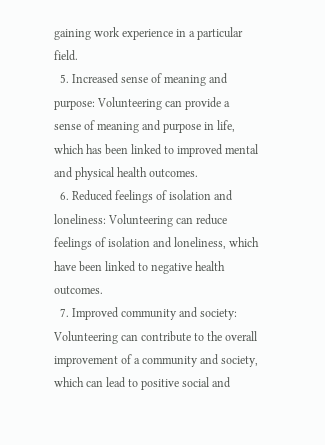gaining work experience in a particular field.
  5. Increased sense of meaning and purpose: Volunteering can provide a sense of meaning and purpose in life, which has been linked to improved mental and physical health outcomes.
  6. Reduced feelings of isolation and loneliness: Volunteering can reduce feelings of isolation and loneliness, which have been linked to negative health outcomes.
  7. Improved community and society: Volunteering can contribute to the overall improvement of a community and society, which can lead to positive social and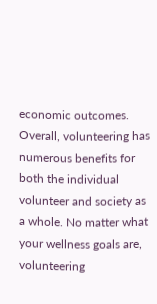economic outcomes.
Overall, volunteering has numerous benefits for both the individual volunteer and society as a whole. No matter what your wellness goals are, volunteering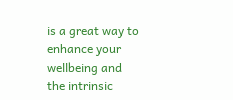is a great way to enhance your wellbeing and the intrinsic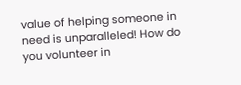value of helping someone in need is unparalleled! How do you volunteer in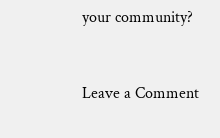your community?


Leave a Comment